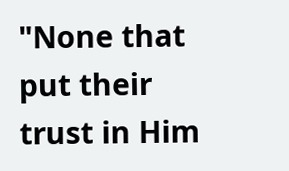"None that put their trust in Him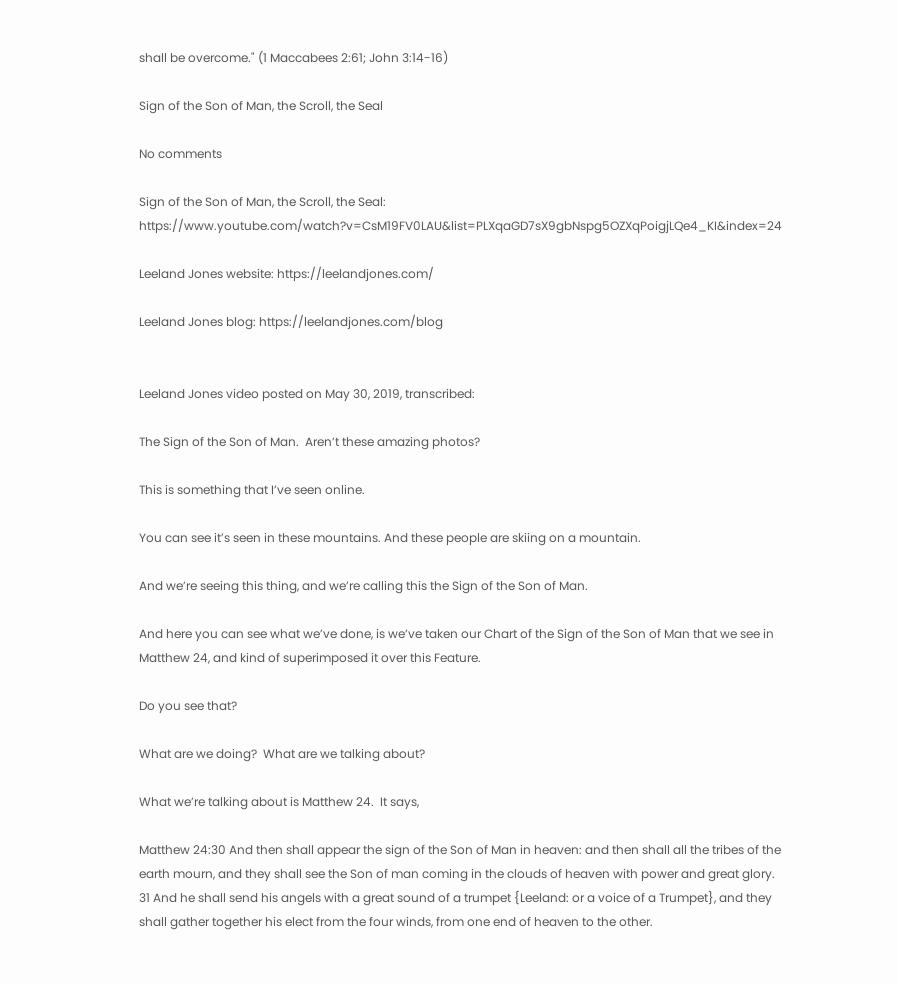shall be overcome." (1 Maccabees 2:61; John 3:14-16)

Sign of the Son of Man, the Scroll, the Seal

No comments

Sign of the Son of Man, the Scroll, the Seal: https://www.youtube.com/watch?v=CsM19FV0LAU&list=PLXqaGD7sX9gbNspg5OZXqPoigjLQe4_KI&index=24

Leeland Jones website: https://leelandjones.com/

Leeland Jones blog: https://leelandjones.com/blog


Leeland Jones video posted on May 30, 2019, transcribed:

The Sign of the Son of Man.  Aren’t these amazing photos?

This is something that I’ve seen online.

You can see it’s seen in these mountains. And these people are skiing on a mountain.

And we’re seeing this thing, and we’re calling this the Sign of the Son of Man.

And here you can see what we’ve done, is we’ve taken our Chart of the Sign of the Son of Man that we see in Matthew 24, and kind of superimposed it over this Feature.

Do you see that?

What are we doing?  What are we talking about?

What we’re talking about is Matthew 24.  It says,

Matthew 24:30 And then shall appear the sign of the Son of Man in heaven: and then shall all the tribes of the earth mourn, and they shall see the Son of man coming in the clouds of heaven with power and great glory. 31 And he shall send his angels with a great sound of a trumpet {Leeland: or a voice of a Trumpet}, and they shall gather together his elect from the four winds, from one end of heaven to the other.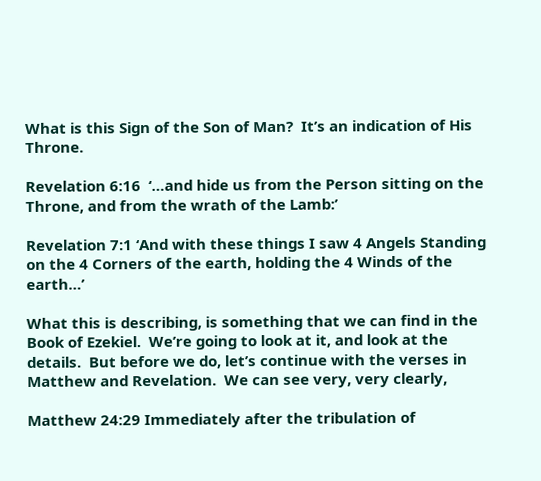What is this Sign of the Son of Man?  It’s an indication of His Throne.

Revelation 6:16  ‘…and hide us from the Person sitting on the Throne, and from the wrath of the Lamb:’

Revelation 7:1 ‘And with these things I saw 4 Angels Standing on the 4 Corners of the earth, holding the 4 Winds of the earth…’

What this is describing, is something that we can find in the Book of Ezekiel.  We’re going to look at it, and look at the details.  But before we do, let’s continue with the verses in Matthew and Revelation.  We can see very, very clearly,

Matthew 24:29 Immediately after the tribulation of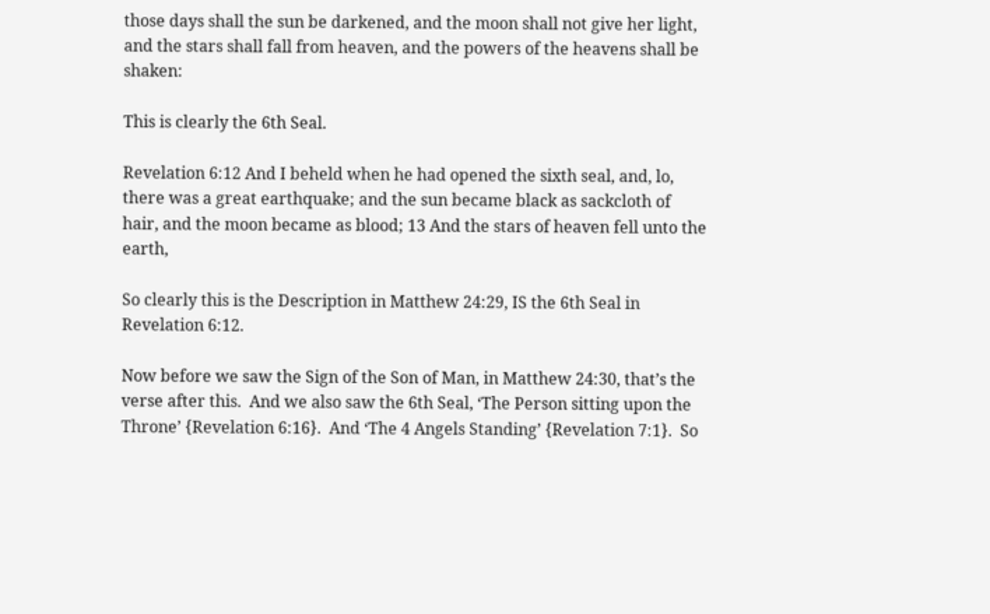those days shall the sun be darkened, and the moon shall not give her light, and the stars shall fall from heaven, and the powers of the heavens shall be shaken:

This is clearly the 6th Seal.

Revelation 6:12 And I beheld when he had opened the sixth seal, and, lo, there was a great earthquake; and the sun became black as sackcloth of hair, and the moon became as blood; 13 And the stars of heaven fell unto the earth,

So clearly this is the Description in Matthew 24:29, IS the 6th Seal in Revelation 6:12.

Now before we saw the Sign of the Son of Man, in Matthew 24:30, that’s the verse after this.  And we also saw the 6th Seal, ‘The Person sitting upon the Throne’ {Revelation 6:16}.  And ‘The 4 Angels Standing’ {Revelation 7:1}.  So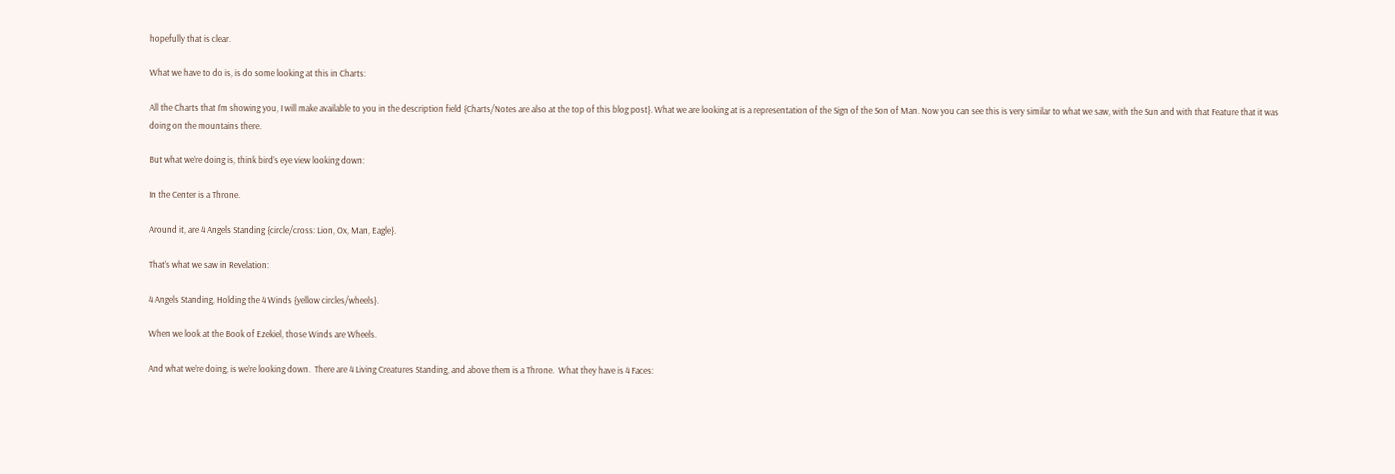hopefully that is clear.

What we have to do is, is do some looking at this in Charts:

All the Charts that I’m showing you, I will make available to you in the description field {Charts/Notes are also at the top of this blog post}. What we are looking at is a representation of the Sign of the Son of Man. Now you can see this is very similar to what we saw, with the Sun and with that Feature that it was doing on the mountains there.

But what we’re doing is, think bird’s eye view looking down:

In the Center is a Throne.

Around it, are 4 Angels Standing {circle/cross: Lion, Ox, Man, Eagle}.

That’s what we saw in Revelation:

4 Angels Standing, Holding the 4 Winds {yellow circles/wheels}.

When we look at the Book of Ezekiel, those Winds are Wheels.

And what we’re doing, is we’re looking down.  There are 4 Living Creatures Standing, and above them is a Throne.  What they have is 4 Faces: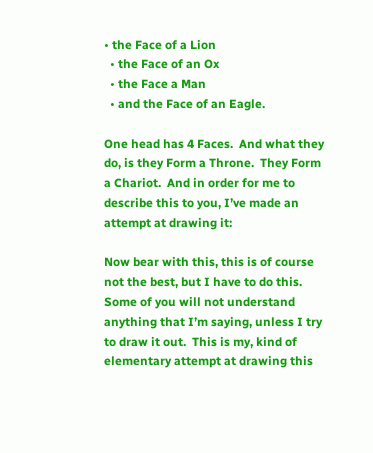• the Face of a Lion
  • the Face of an Ox
  • the Face a Man
  • and the Face of an Eagle.

One head has 4 Faces.  And what they do, is they Form a Throne.  They Form a Chariot.  And in order for me to describe this to you, I’ve made an attempt at drawing it:

Now bear with this, this is of course not the best, but I have to do this.  Some of you will not understand anything that I’m saying, unless I try to draw it out.  This is my, kind of elementary attempt at drawing this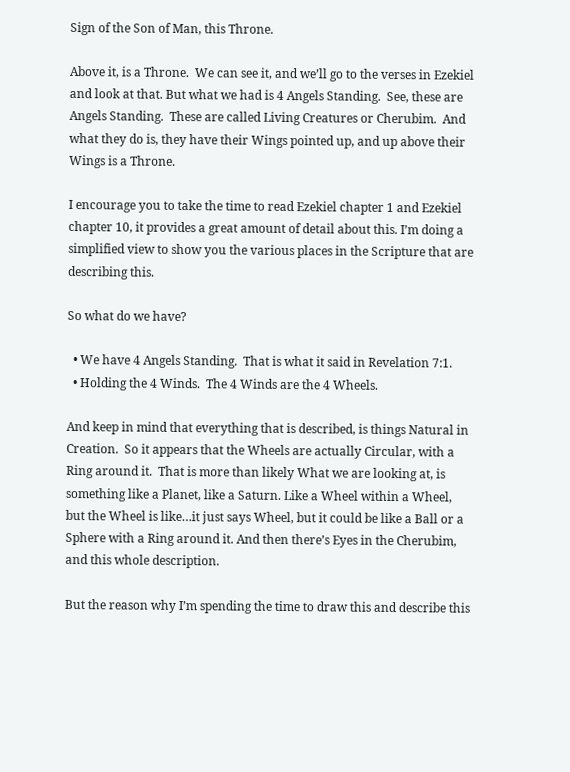Sign of the Son of Man, this Throne.

Above it, is a Throne.  We can see it, and we’ll go to the verses in Ezekiel and look at that. But what we had is 4 Angels Standing.  See, these are Angels Standing.  These are called Living Creatures or Cherubim.  And what they do is, they have their Wings pointed up, and up above their Wings is a Throne.

I encourage you to take the time to read Ezekiel chapter 1 and Ezekiel chapter 10, it provides a great amount of detail about this. I’m doing a simplified view to show you the various places in the Scripture that are describing this.

So what do we have?

  • We have 4 Angels Standing.  That is what it said in Revelation 7:1.
  • Holding the 4 Winds.  The 4 Winds are the 4 Wheels.

And keep in mind that everything that is described, is things Natural in Creation.  So it appears that the Wheels are actually Circular, with a Ring around it.  That is more than likely What we are looking at, is something like a Planet, like a Saturn. Like a Wheel within a Wheel, but the Wheel is like…it just says Wheel, but it could be like a Ball or a Sphere with a Ring around it. And then there’s Eyes in the Cherubim, and this whole description.

But the reason why I’m spending the time to draw this and describe this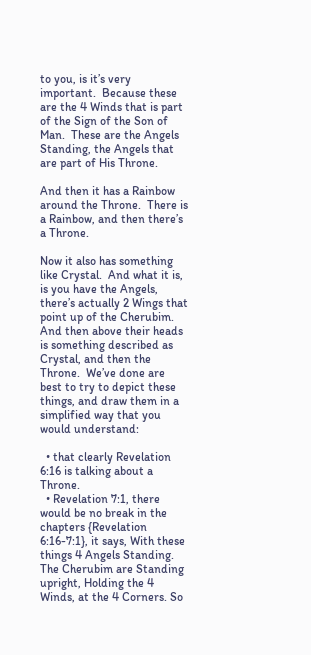to you, is it’s very important.  Because these are the 4 Winds that is part of the Sign of the Son of Man.  These are the Angels Standing, the Angels that are part of His Throne.

And then it has a Rainbow around the Throne.  There is a Rainbow, and then there’s a Throne.

Now it also has something like Crystal.  And what it is, is you have the Angels, there’s actually 2 Wings that point up of the Cherubim.  And then above their heads is something described as Crystal, and then the Throne.  We’ve done are best to try to depict these things, and draw them in a simplified way that you would understand:

  • that clearly Revelation 6:16 is talking about a Throne.
  • Revelation 7:1, there would be no break in the chapters {Revelation 6:16-7:1}, it says, With these things 4 Angels Standing.  The Cherubim are Standing upright, Holding the 4 Winds, at the 4 Corners. So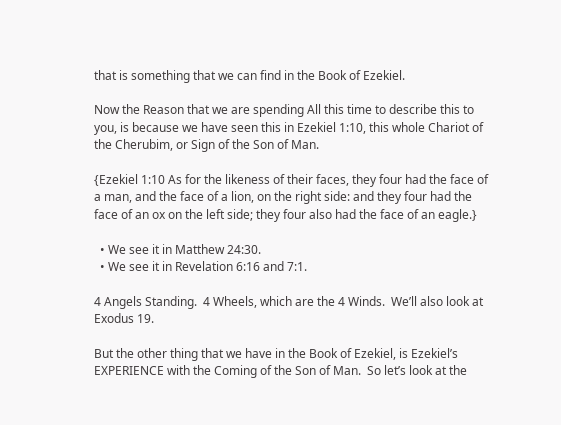that is something that we can find in the Book of Ezekiel.

Now the Reason that we are spending All this time to describe this to you, is because we have seen this in Ezekiel 1:10, this whole Chariot of the Cherubim, or Sign of the Son of Man.

{Ezekiel 1:10 As for the likeness of their faces, they four had the face of a man, and the face of a lion, on the right side: and they four had the face of an ox on the left side; they four also had the face of an eagle.}

  • We see it in Matthew 24:30.
  • We see it in Revelation 6:16 and 7:1.

4 Angels Standing.  4 Wheels, which are the 4 Winds.  We’ll also look at Exodus 19.

But the other thing that we have in the Book of Ezekiel, is Ezekiel’s EXPERIENCE with the Coming of the Son of Man.  So let’s look at the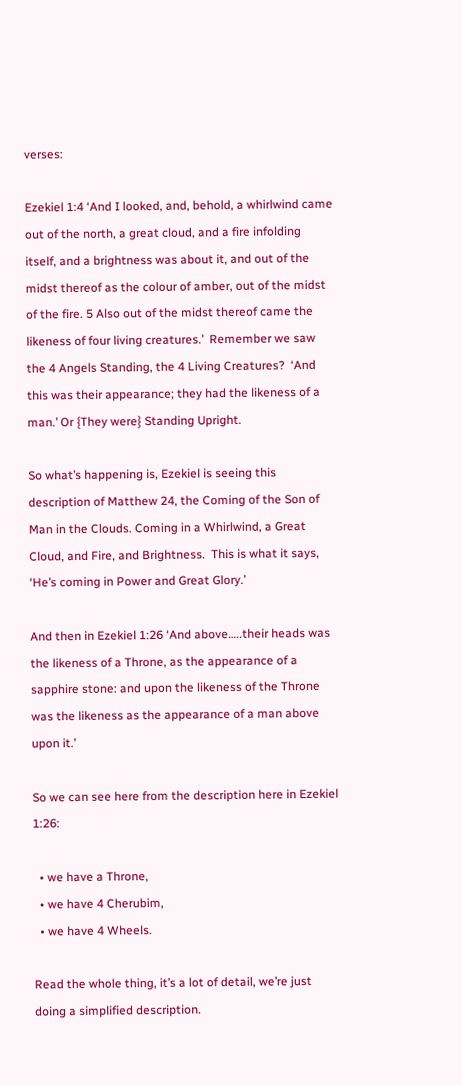verses:

Ezekiel 1:4 ‘And I looked, and, behold, a whirlwind came out of the north, a great cloud, and a fire infolding itself, and a brightness was about it, and out of the midst thereof as the colour of amber, out of the midst of the fire. 5 Also out of the midst thereof came the likeness of four living creatures.’  Remember we saw the 4 Angels Standing, the 4 Living Creatures?  ‘And this was their appearance; they had the likeness of a man.’ Or {They were} Standing Upright.

So what’s happening is, Ezekiel is seeing this description of Matthew 24, the Coming of the Son of Man in the Clouds. Coming in a Whirlwind, a Great Cloud, and Fire, and Brightness.  This is what it says, ‘He’s coming in Power and Great Glory.’

And then in Ezekiel 1:26 ‘And above…..their heads was the likeness of a Throne, as the appearance of a sapphire stone: and upon the likeness of the Throne was the likeness as the appearance of a man above upon it.’

So we can see here from the description here in Ezekiel 1:26:

  • we have a Throne,
  • we have 4 Cherubim,
  • we have 4 Wheels.

Read the whole thing, it’s a lot of detail, we’re just doing a simplified description.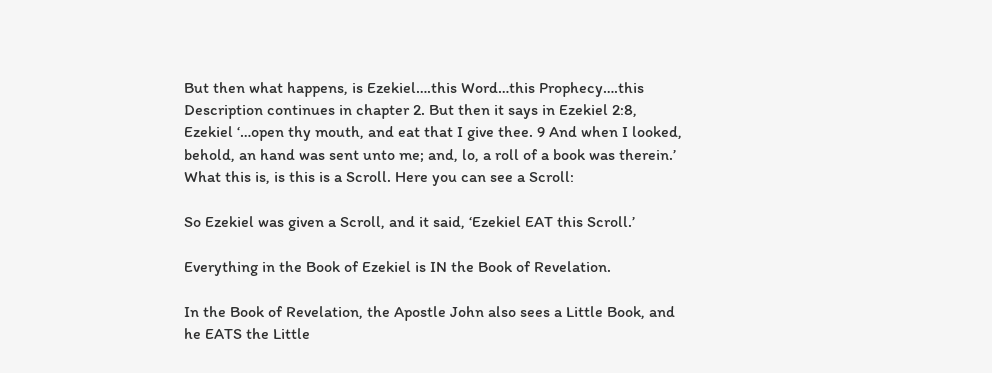But then what happens, is Ezekiel….this Word…this Prophecy….this Description continues in chapter 2. But then it says in Ezekiel 2:8, Ezekiel ‘…open thy mouth, and eat that I give thee. 9 And when I looked, behold, an hand was sent unto me; and, lo, a roll of a book was therein.’  What this is, is this is a Scroll. Here you can see a Scroll:

So Ezekiel was given a Scroll, and it said, ‘Ezekiel EAT this Scroll.’

Everything in the Book of Ezekiel is IN the Book of Revelation.

In the Book of Revelation, the Apostle John also sees a Little Book, and he EATS the Little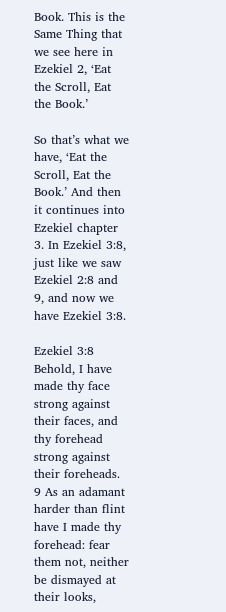Book. This is the Same Thing that we see here in Ezekiel 2, ‘Eat the Scroll, Eat the Book.’

So that’s what we have, ‘Eat the Scroll, Eat the Book.’ And then it continues into Ezekiel chapter 3. In Ezekiel 3:8, just like we saw Ezekiel 2:8 and 9, and now we have Ezekiel 3:8.

Ezekiel 3:8 Behold, I have made thy face strong against their faces, and thy forehead strong against their foreheads. 9 As an adamant harder than flint have I made thy forehead: fear them not, neither be dismayed at their looks,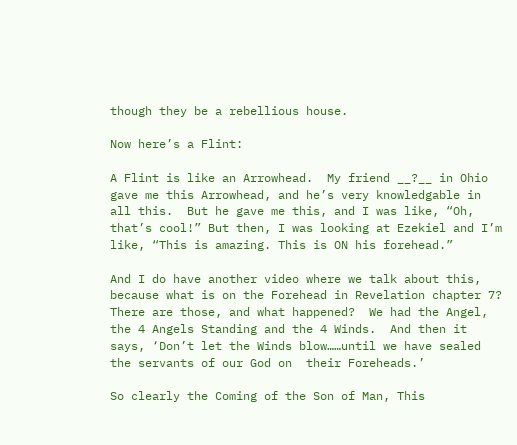though they be a rebellious house.

Now here’s a Flint:

A Flint is like an Arrowhead.  My friend __?__ in Ohio gave me this Arrowhead, and he’s very knowledgable in all this.  But he gave me this, and I was like, “Oh, that’s cool!” But then, I was looking at Ezekiel and I’m like, “This is amazing. This is ON his forehead.”

And I do have another video where we talk about this, because what is on the Forehead in Revelation chapter 7?  There are those, and what happened?  We had the Angel, the 4 Angels Standing and the 4 Winds.  And then it says, ‘Don’t let the Winds blow……until we have sealed the servants of our God on  their Foreheads.’

So clearly the Coming of the Son of Man, This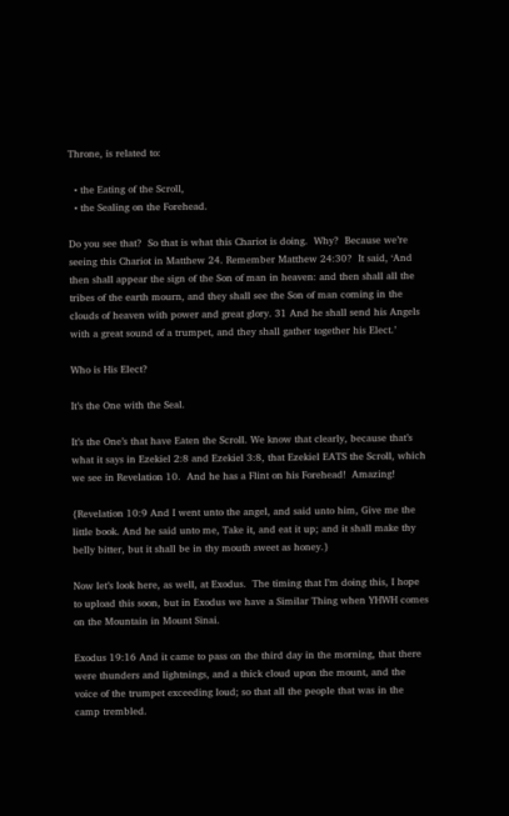Throne, is related to:

  • the Eating of the Scroll,
  • the Sealing on the Forehead.

Do you see that?  So that is what this Chariot is doing.  Why?  Because we’re seeing this Chariot in Matthew 24. Remember Matthew 24:30?  It said, ‘And then shall appear the sign of the Son of man in heaven: and then shall all the tribes of the earth mourn, and they shall see the Son of man coming in the clouds of heaven with power and great glory. 31 And he shall send his Angels with a great sound of a trumpet, and they shall gather together his Elect.’

Who is His Elect?

It’s the One with the Seal.

It’s the One’s that have Eaten the Scroll. We know that clearly, because that’s what it says in Ezekiel 2:8 and Ezekiel 3:8, that Ezekiel EATS the Scroll, which we see in Revelation 10.  And he has a Flint on his Forehead!  Amazing!

{Revelation 10:9 And I went unto the angel, and said unto him, Give me the little book. And he said unto me, Take it, and eat it up; and it shall make thy belly bitter, but it shall be in thy mouth sweet as honey.}

Now let’s look here, as well, at Exodus.  The timing that I’m doing this, I hope to upload this soon, but in Exodus we have a Similar Thing when YHWH comes on the Mountain in Mount Sinai.

Exodus 19:16 And it came to pass on the third day in the morning, that there were thunders and lightnings, and a thick cloud upon the mount, and the voice of the trumpet exceeding loud; so that all the people that was in the camp trembled.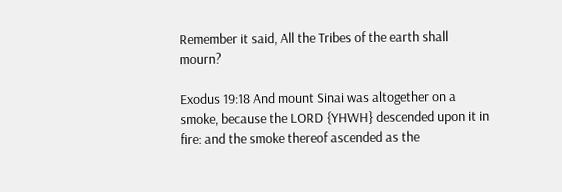Remember it said, All the Tribes of the earth shall mourn?

Exodus 19:18 And mount Sinai was altogether on a smoke, because the LORD {YHWH} descended upon it in fire: and the smoke thereof ascended as the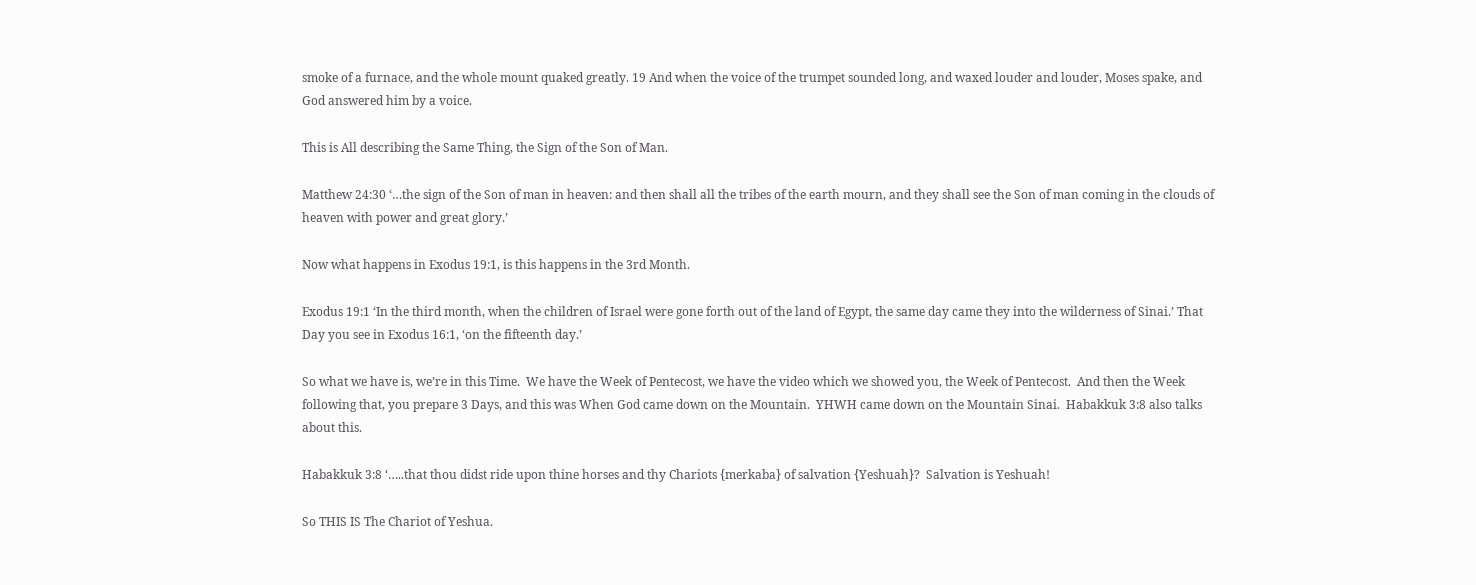smoke of a furnace, and the whole mount quaked greatly. 19 And when the voice of the trumpet sounded long, and waxed louder and louder, Moses spake, and God answered him by a voice.

This is All describing the Same Thing, the Sign of the Son of Man.

Matthew 24:30 ‘…the sign of the Son of man in heaven: and then shall all the tribes of the earth mourn, and they shall see the Son of man coming in the clouds of heaven with power and great glory.’

Now what happens in Exodus 19:1, is this happens in the 3rd Month.

Exodus 19:1 ‘In the third month, when the children of Israel were gone forth out of the land of Egypt, the same day came they into the wilderness of Sinai.’ That Day you see in Exodus 16:1, ‘on the fifteenth day.’

So what we have is, we’re in this Time.  We have the Week of Pentecost, we have the video which we showed you, the Week of Pentecost.  And then the Week following that, you prepare 3 Days, and this was When God came down on the Mountain.  YHWH came down on the Mountain Sinai.  Habakkuk 3:8 also talks about this.

Habakkuk 3:8 ‘…..that thou didst ride upon thine horses and thy Chariots {merkaba} of salvation {Yeshuah}?  Salvation is Yeshuah!

So THIS IS The Chariot of Yeshua.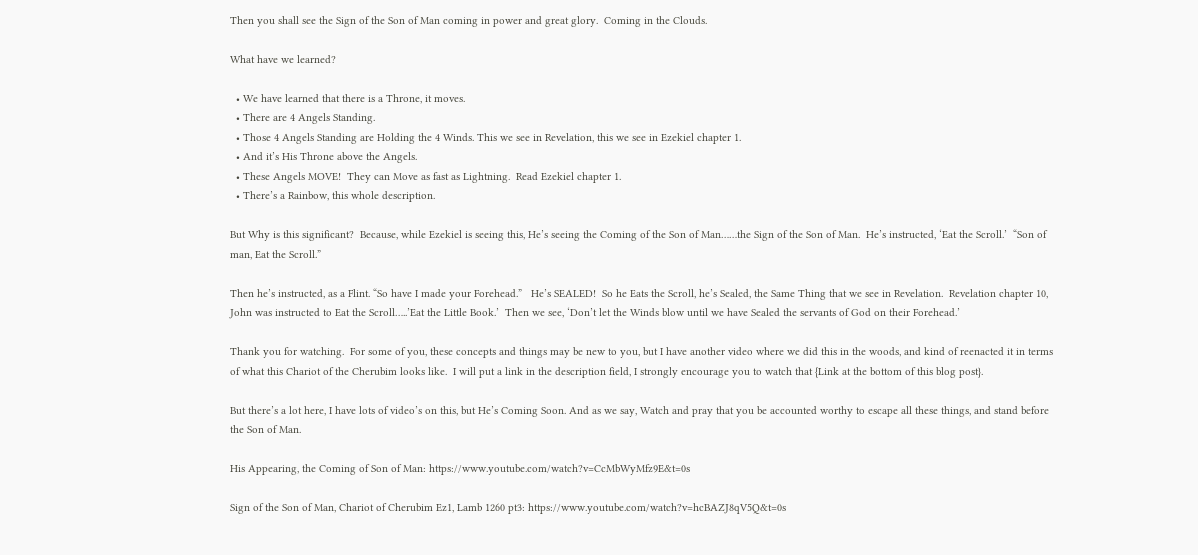Then you shall see the Sign of the Son of Man coming in power and great glory.  Coming in the Clouds.

What have we learned?

  • We have learned that there is a Throne, it moves.
  • There are 4 Angels Standing.
  • Those 4 Angels Standing are Holding the 4 Winds. This we see in Revelation, this we see in Ezekiel chapter 1.
  • And it’s His Throne above the Angels.
  • These Angels MOVE!  They can Move as fast as Lightning.  Read Ezekiel chapter 1.
  • There’s a Rainbow, this whole description.

But Why is this significant?  Because, while Ezekiel is seeing this, He’s seeing the Coming of the Son of Man……the Sign of the Son of Man.  He’s instructed, ‘Eat the Scroll.’  “Son of man, Eat the Scroll.”

Then he’s instructed, as a Flint. “So have I made your Forehead.”   He’s SEALED!  So he Eats the Scroll, he’s Sealed, the Same Thing that we see in Revelation.  Revelation chapter 10, John was instructed to Eat the Scroll…..’Eat the Little Book.’  Then we see, ‘Don’t let the Winds blow until we have Sealed the servants of God on their Forehead.’

Thank you for watching.  For some of you, these concepts and things may be new to you, but I have another video where we did this in the woods, and kind of reenacted it in terms of what this Chariot of the Cherubim looks like.  I will put a link in the description field, I strongly encourage you to watch that {Link at the bottom of this blog post}.

But there’s a lot here, I have lots of video’s on this, but He’s Coming Soon. And as we say, Watch and pray that you be accounted worthy to escape all these things, and stand before the Son of Man.

His Appearing, the Coming of Son of Man: https://www.youtube.com/watch?v=CcMbWyMfz9E&t=0s

Sign of the Son of Man, Chariot of Cherubim Ez1, Lamb 1260 pt3: https://www.youtube.com/watch?v=hcBAZJ8qV5Q&t=0s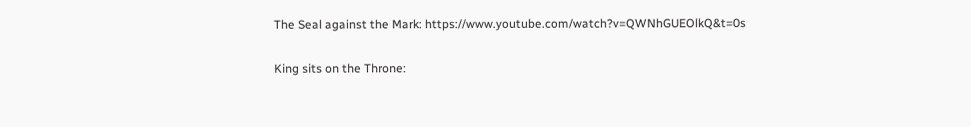The Seal against the Mark: https://www.youtube.com/watch?v=QWNhGUEOlkQ&t=0s

King sits on the Throne: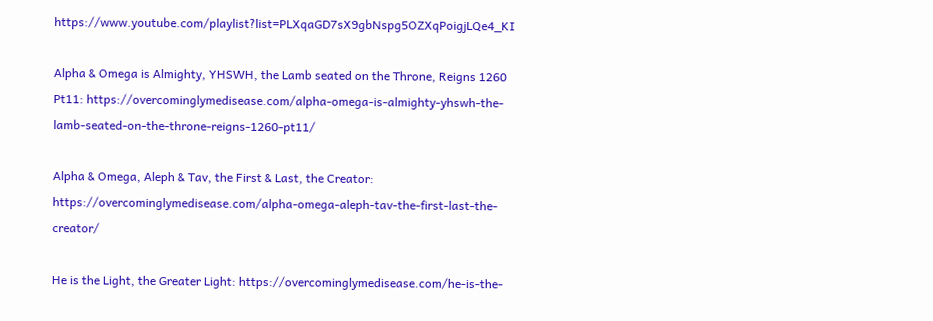https://www.youtube.com/playlist?list=PLXqaGD7sX9gbNspg5OZXqPoigjLQe4_KI

Alpha & Omega is Almighty, YHSWH, the Lamb seated on the Throne, Reigns 1260 Pt11: https://overcominglymedisease.com/alpha-omega-is-almighty-yhswh-the-lamb-seated-on-the-throne-reigns-1260-pt11/

Alpha & Omega, Aleph & Tav, the First & Last, the Creator: https://overcominglymedisease.com/alpha-omega-aleph-tav-the-first-last-the-creator/

He is the Light, the Greater Light: https://overcominglymedisease.com/he-is-the-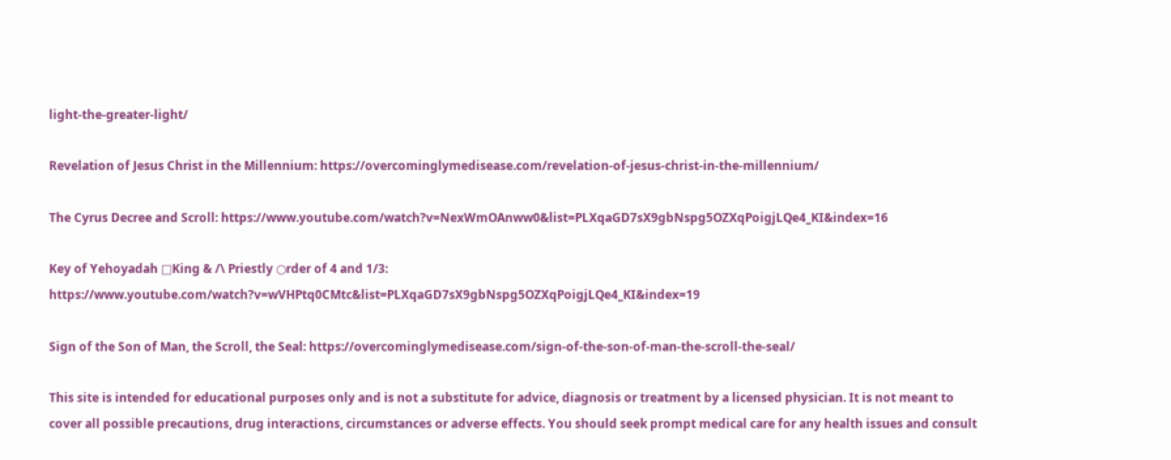light-the-greater-light/

Revelation of Jesus Christ in the Millennium: https://overcominglymedisease.com/revelation-of-jesus-christ-in-the-millennium/

The Cyrus Decree and Scroll: https://www.youtube.com/watch?v=NexWmOAnww0&list=PLXqaGD7sX9gbNspg5OZXqPoigjLQe4_KI&index=16

Key of Yehoyadah □King & /\ Priestly ○rder of 4 and 1/3: https://www.youtube.com/watch?v=wVHPtq0CMtc&list=PLXqaGD7sX9gbNspg5OZXqPoigjLQe4_KI&index=19

Sign of the Son of Man, the Scroll, the Seal: https://overcominglymedisease.com/sign-of-the-son-of-man-the-scroll-the-seal/

This site is intended for educational purposes only and is not a substitute for advice, diagnosis or treatment by a licensed physician. It is not meant to cover all possible precautions, drug interactions, circumstances or adverse effects. You should seek prompt medical care for any health issues and consult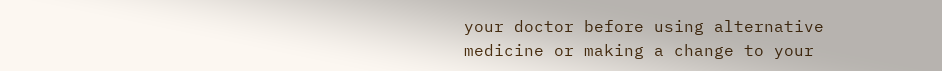your doctor before using alternative medicine or making a change to your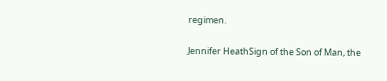regimen.

Jennifer HeathSign of the Son of Man, the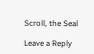Scroll, the Seal

Leave a Reply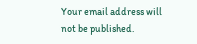Your email address will not be published.